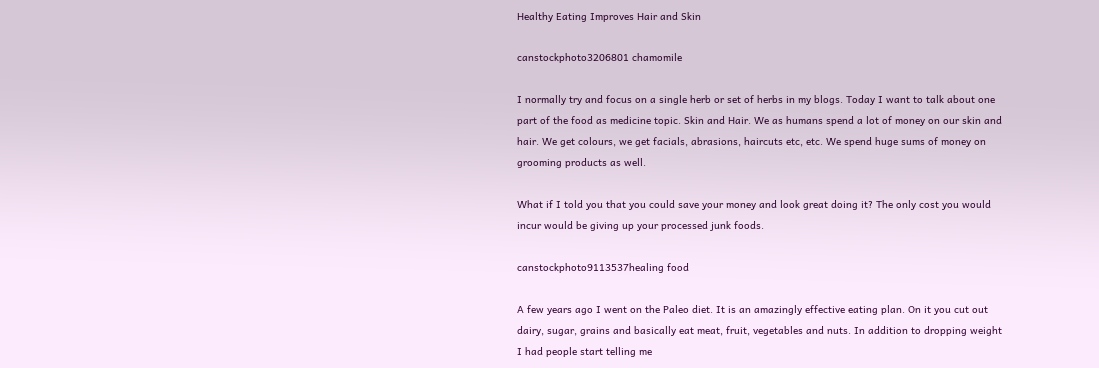Healthy Eating Improves Hair and Skin

canstockphoto3206801 chamomile

I normally try and focus on a single herb or set of herbs in my blogs. Today I want to talk about one part of the food as medicine topic. Skin and Hair. We as humans spend a lot of money on our skin and hair. We get colours, we get facials, abrasions, haircuts etc, etc. We spend huge sums of money on grooming products as well.

What if I told you that you could save your money and look great doing it? The only cost you would incur would be giving up your processed junk foods.

canstockphoto9113537healing food

A few years ago I went on the Paleo diet. It is an amazingly effective eating plan. On it you cut out dairy, sugar, grains and basically eat meat, fruit, vegetables and nuts. In addition to dropping weight I had people start telling me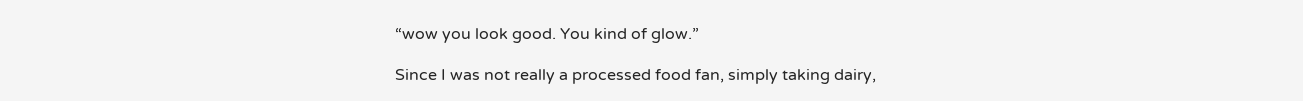“wow you look good. You kind of glow.”

Since I was not really a processed food fan, simply taking dairy,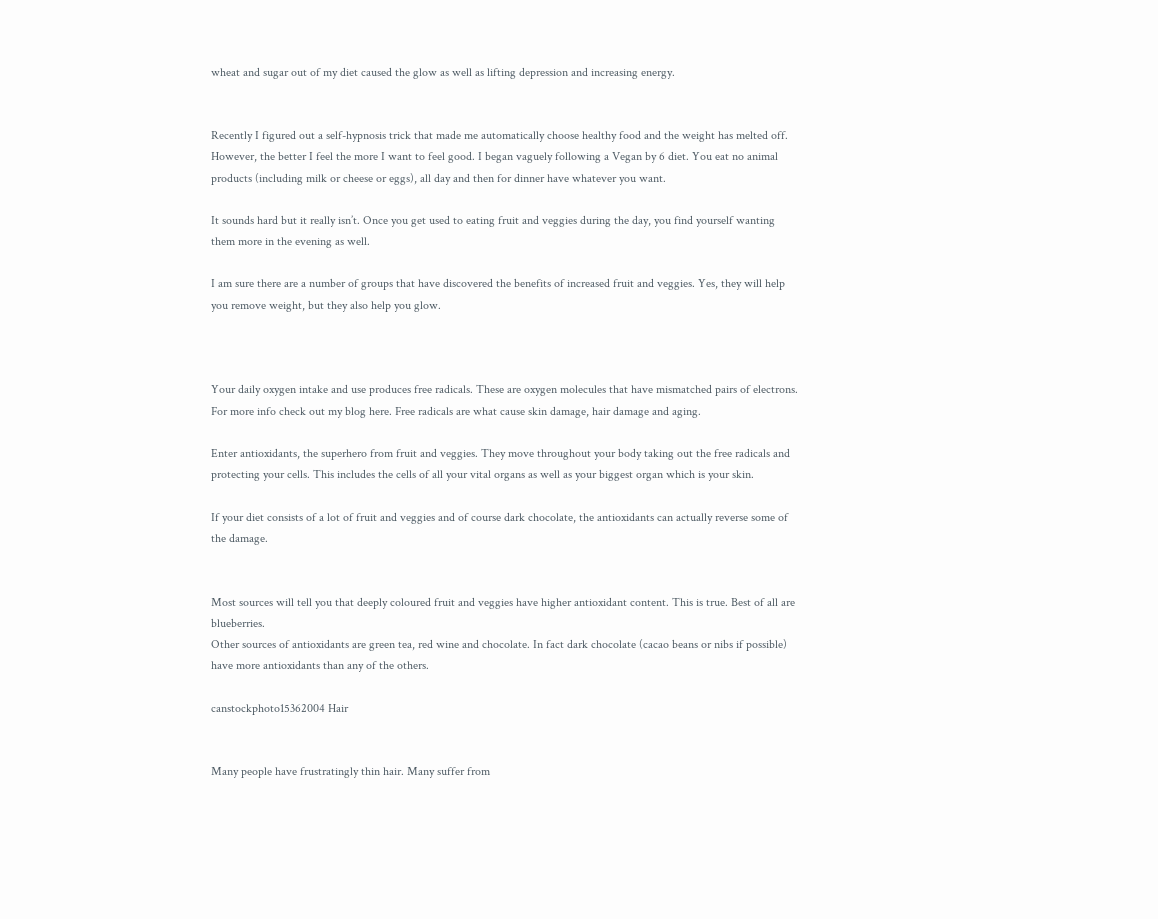wheat and sugar out of my diet caused the glow as well as lifting depression and increasing energy.


Recently I figured out a self-hypnosis trick that made me automatically choose healthy food and the weight has melted off. However, the better I feel the more I want to feel good. I began vaguely following a Vegan by 6 diet. You eat no animal products (including milk or cheese or eggs), all day and then for dinner have whatever you want.

It sounds hard but it really isn’t. Once you get used to eating fruit and veggies during the day, you find yourself wanting them more in the evening as well.

I am sure there are a number of groups that have discovered the benefits of increased fruit and veggies. Yes, they will help you remove weight, but they also help you glow.



Your daily oxygen intake and use produces free radicals. These are oxygen molecules that have mismatched pairs of electrons. For more info check out my blog here. Free radicals are what cause skin damage, hair damage and aging.

Enter antioxidants, the superhero from fruit and veggies. They move throughout your body taking out the free radicals and protecting your cells. This includes the cells of all your vital organs as well as your biggest organ which is your skin.

If your diet consists of a lot of fruit and veggies and of course dark chocolate, the antioxidants can actually reverse some of the damage.


Most sources will tell you that deeply coloured fruit and veggies have higher antioxidant content. This is true. Best of all are blueberries.
Other sources of antioxidants are green tea, red wine and chocolate. In fact dark chocolate (cacao beans or nibs if possible) have more antioxidants than any of the others.

canstockphoto15362004 Hair


Many people have frustratingly thin hair. Many suffer from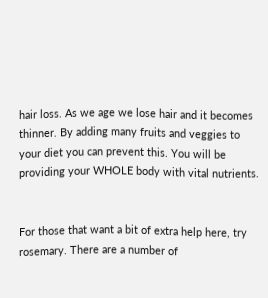hair loss. As we age we lose hair and it becomes thinner. By adding many fruits and veggies to your diet you can prevent this. You will be providing your WHOLE body with vital nutrients.


For those that want a bit of extra help here, try rosemary. There are a number of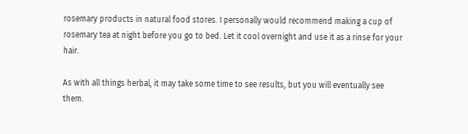rosemary products in natural food stores. I personally would recommend making a cup of rosemary tea at night before you go to bed. Let it cool overnight and use it as a rinse for your hair.

As with all things herbal, it may take some time to see results, but you will eventually see them.